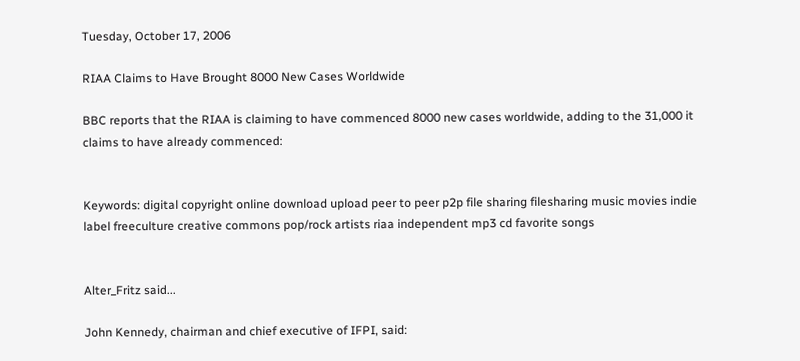Tuesday, October 17, 2006

RIAA Claims to Have Brought 8000 New Cases Worldwide

BBC reports that the RIAA is claiming to have commenced 8000 new cases worldwide, adding to the 31,000 it claims to have already commenced:


Keywords: digital copyright online download upload peer to peer p2p file sharing filesharing music movies indie label freeculture creative commons pop/rock artists riaa independent mp3 cd favorite songs


Alter_Fritz said...

John Kennedy, chairman and chief executive of IFPI, said: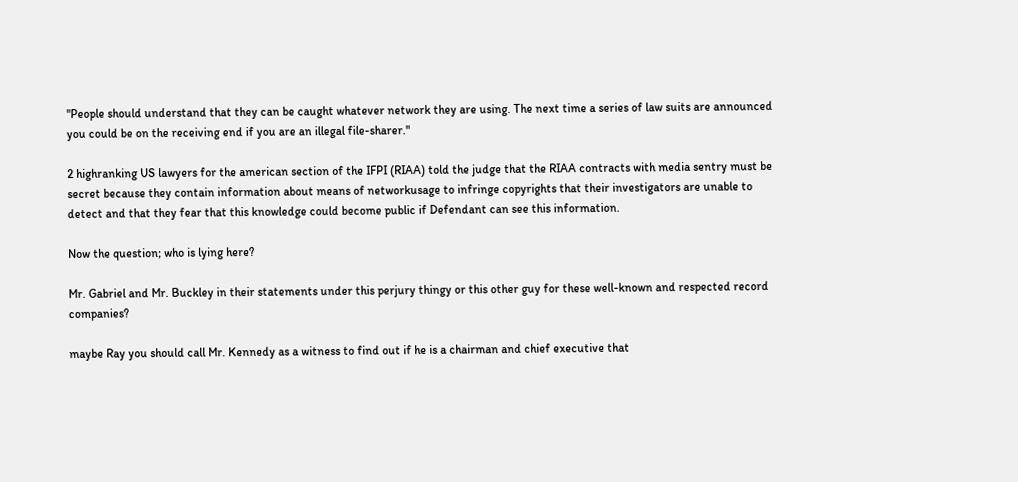"People should understand that they can be caught whatever network they are using. The next time a series of law suits are announced you could be on the receiving end if you are an illegal file-sharer."

2 highranking US lawyers for the american section of the IFPI (RIAA) told the judge that the RIAA contracts with media sentry must be secret because they contain information about means of networkusage to infringe copyrights that their investigators are unable to detect and that they fear that this knowledge could become public if Defendant can see this information.

Now the question; who is lying here?

Mr. Gabriel and Mr. Buckley in their statements under this perjury thingy or this other guy for these well-known and respected record companies?

maybe Ray you should call Mr. Kennedy as a witness to find out if he is a chairman and chief executive that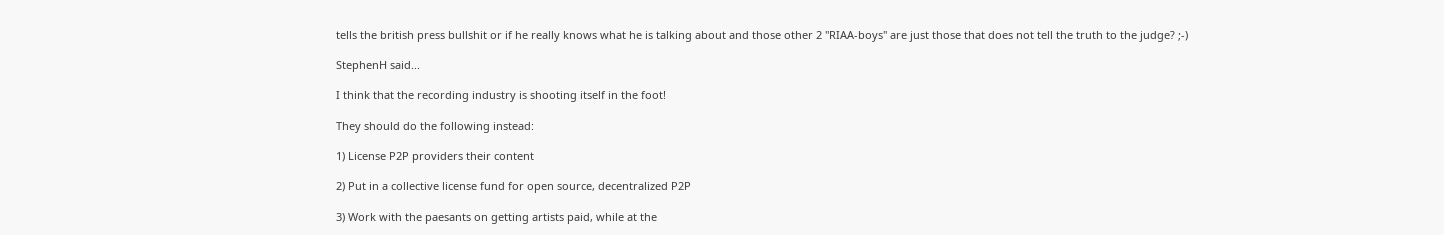tells the british press bullshit or if he really knows what he is talking about and those other 2 "RIAA-boys" are just those that does not tell the truth to the judge? ;-)

StephenH said...

I think that the recording industry is shooting itself in the foot!

They should do the following instead:

1) License P2P providers their content

2) Put in a collective license fund for open source, decentralized P2P

3) Work with the paesants on getting artists paid, while at the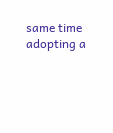same time adopting a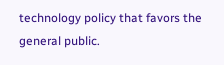technology policy that favors the general public.